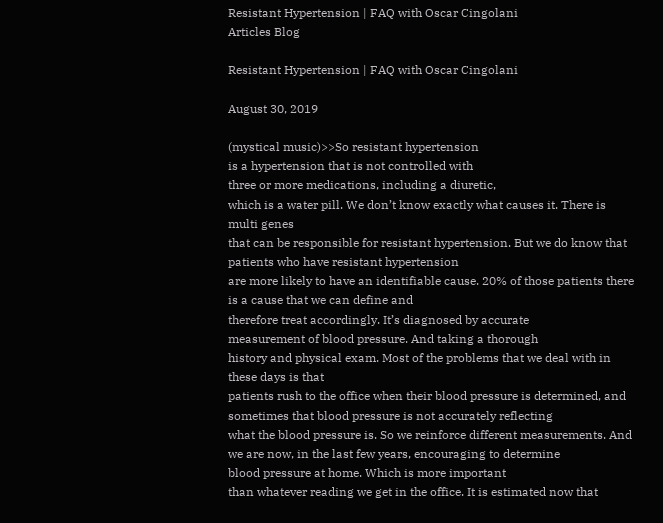Resistant Hypertension | FAQ with Oscar Cingolani
Articles Blog

Resistant Hypertension | FAQ with Oscar Cingolani

August 30, 2019

(mystical music)>>So resistant hypertension
is a hypertension that is not controlled with
three or more medications, including a diuretic,
which is a water pill. We don’t know exactly what causes it. There is multi genes
that can be responsible for resistant hypertension. But we do know that patients who have resistant hypertension
are more likely to have an identifiable cause. 20% of those patients there is a cause that we can define and
therefore treat accordingly. It’s diagnosed by accurate
measurement of blood pressure. And taking a thorough
history and physical exam. Most of the problems that we deal with in these days is that
patients rush to the office when their blood pressure is determined, and sometimes that blood pressure is not accurately reflecting
what the blood pressure is. So we reinforce different measurements. And we are now, in the last few years, encouraging to determine
blood pressure at home. Which is more important
than whatever reading we get in the office. It is estimated now that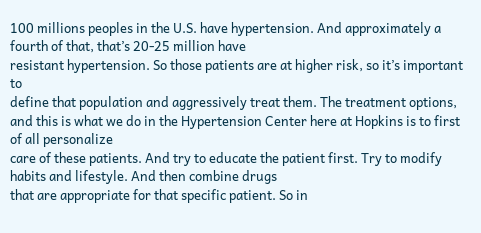100 millions peoples in the U.S. have hypertension. And approximately a fourth of that, that’s 20-25 million have
resistant hypertension. So those patients are at higher risk, so it’s important to
define that population and aggressively treat them. The treatment options,
and this is what we do in the Hypertension Center here at Hopkins is to first of all personalize
care of these patients. And try to educate the patient first. Try to modify habits and lifestyle. And then combine drugs
that are appropriate for that specific patient. So in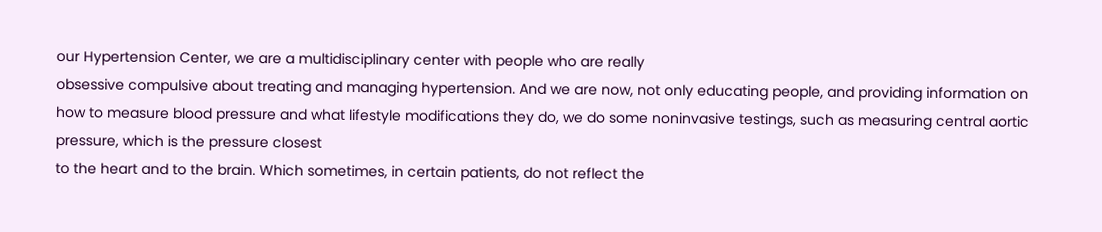our Hypertension Center, we are a multidisciplinary center with people who are really
obsessive compulsive about treating and managing hypertension. And we are now, not only educating people, and providing information on
how to measure blood pressure and what lifestyle modifications they do, we do some noninvasive testings, such as measuring central aortic pressure, which is the pressure closest
to the heart and to the brain. Which sometimes, in certain patients, do not reflect the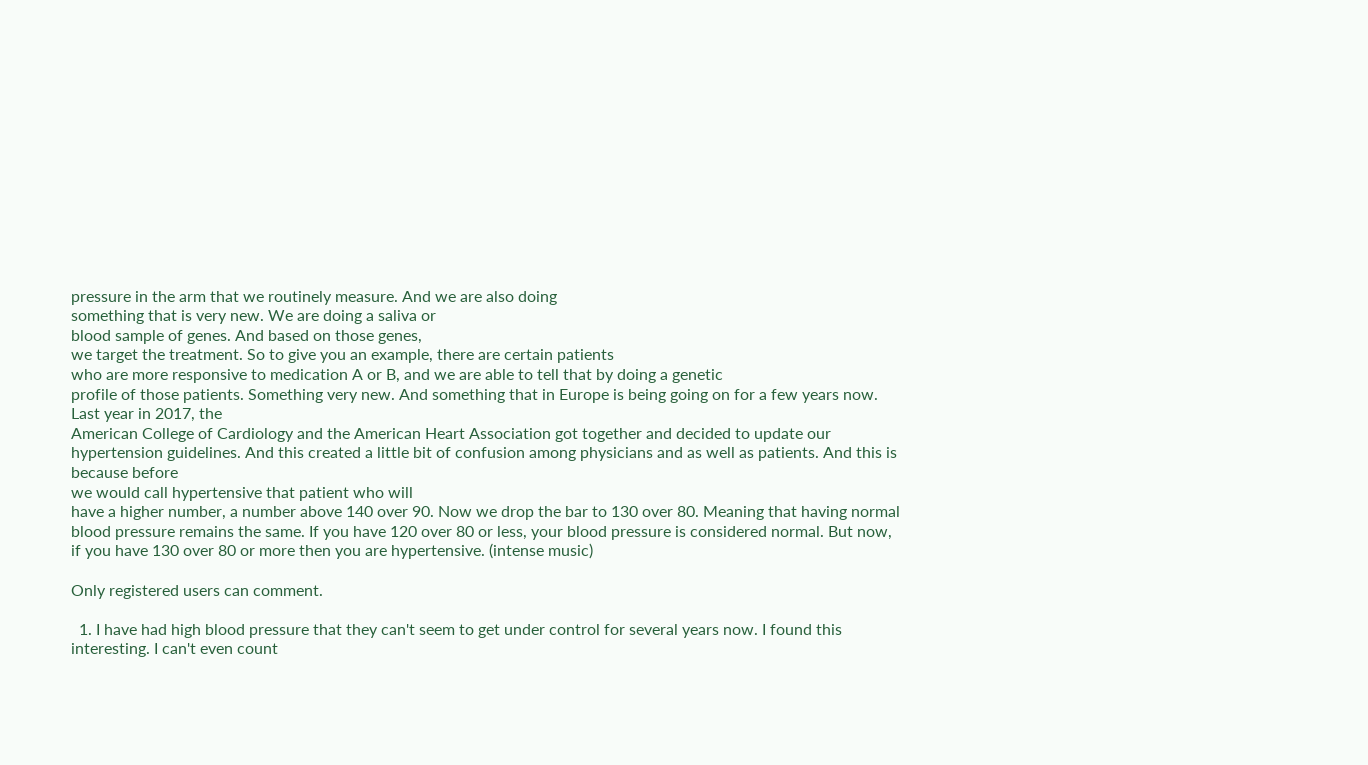pressure in the arm that we routinely measure. And we are also doing
something that is very new. We are doing a saliva or
blood sample of genes. And based on those genes,
we target the treatment. So to give you an example, there are certain patients
who are more responsive to medication A or B, and we are able to tell that by doing a genetic
profile of those patients. Something very new. And something that in Europe is being going on for a few years now. Last year in 2017, the
American College of Cardiology and the American Heart Association got together and decided to update our hypertension guidelines. And this created a little bit of confusion among physicians and as well as patients. And this is because before
we would call hypertensive that patient who will
have a higher number, a number above 140 over 90. Now we drop the bar to 130 over 80. Meaning that having normal
blood pressure remains the same. If you have 120 over 80 or less, your blood pressure is considered normal. But now, if you have 130 over 80 or more then you are hypertensive. (intense music)

Only registered users can comment.

  1. I have had high blood pressure that they can't seem to get under control for several years now. I found this interesting. I can't even count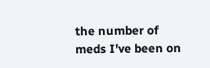the number of meds I've been on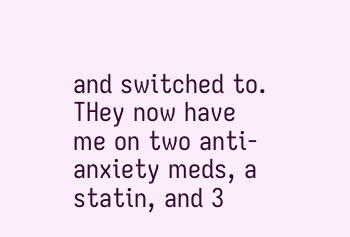and switched to. THey now have me on two anti-anxiety meds, a statin, and 3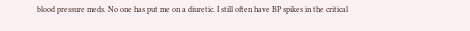blood pressure meds. No one has put me on a diuretic. I still often have BP spikes in the critical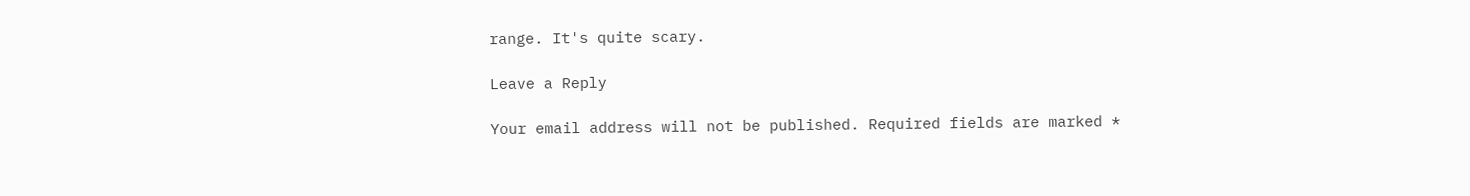range. It's quite scary.

Leave a Reply

Your email address will not be published. Required fields are marked *